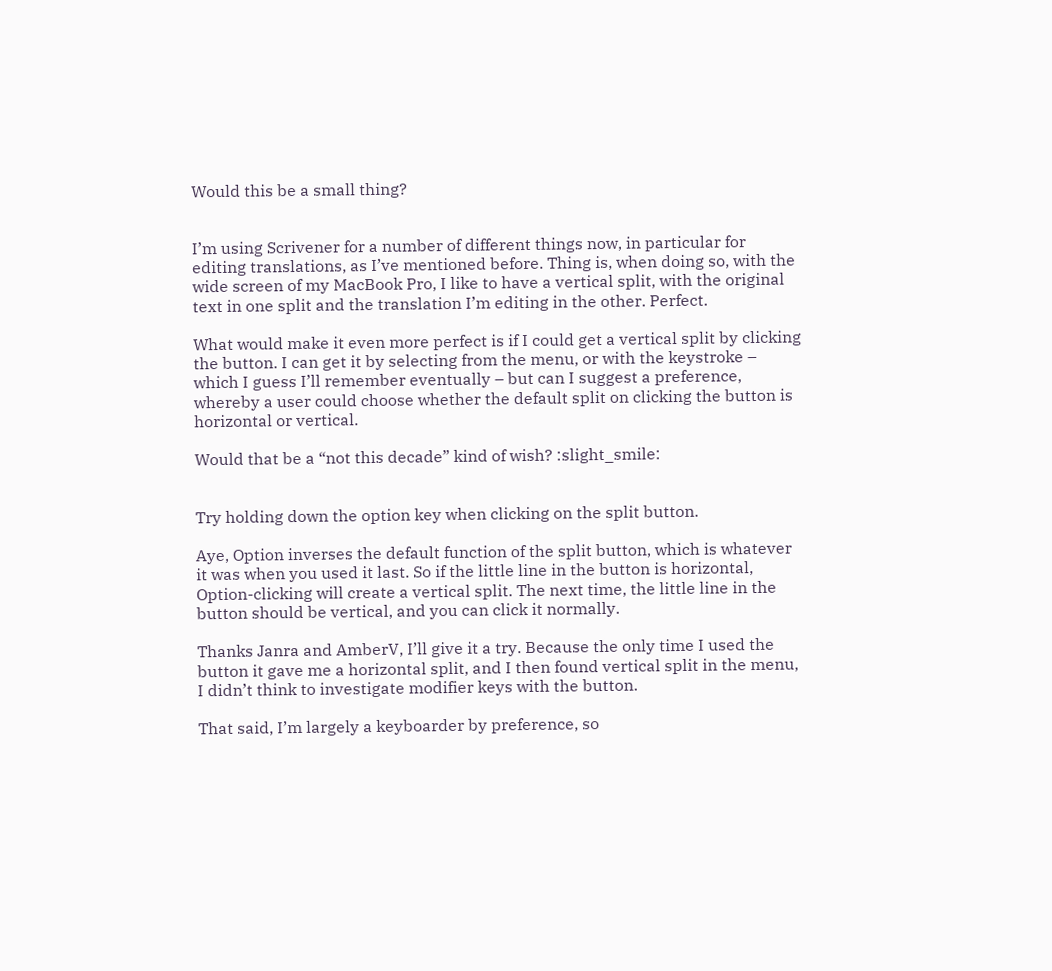Would this be a small thing?


I’m using Scrivener for a number of different things now, in particular for editing translations, as I’ve mentioned before. Thing is, when doing so, with the wide screen of my MacBook Pro, I like to have a vertical split, with the original text in one split and the translation I’m editing in the other. Perfect.

What would make it even more perfect is if I could get a vertical split by clicking the button. I can get it by selecting from the menu, or with the keystroke – which I guess I’ll remember eventually – but can I suggest a preference, whereby a user could choose whether the default split on clicking the button is horizontal or vertical.

Would that be a “not this decade” kind of wish? :slight_smile:


Try holding down the option key when clicking on the split button.

Aye, Option inverses the default function of the split button, which is whatever it was when you used it last. So if the little line in the button is horizontal, Option-clicking will create a vertical split. The next time, the little line in the button should be vertical, and you can click it normally.

Thanks Janra and AmberV, I’ll give it a try. Because the only time I used the button it gave me a horizontal split, and I then found vertical split in the menu, I didn’t think to investigate modifier keys with the button.

That said, I’m largely a keyboarder by preference, so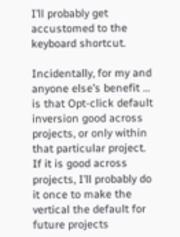I’ll probably get accustomed to the keyboard shortcut.

Incidentally, for my and anyone else’s benefit … is that Opt-click default inversion good across projects, or only within that particular project. If it is good across projects, I’ll probably do it once to make the vertical the default for future projects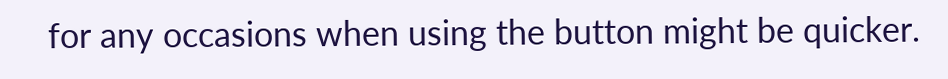for any occasions when using the button might be quicker.